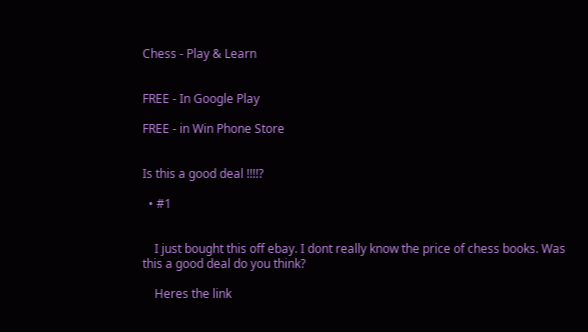Chess - Play & Learn


FREE - In Google Play

FREE - in Win Phone Store


Is this a good deal !!!!?

  • #1


    I just bought this off ebay. I dont really know the price of chess books. Was this a good deal do you think?

    Heres the link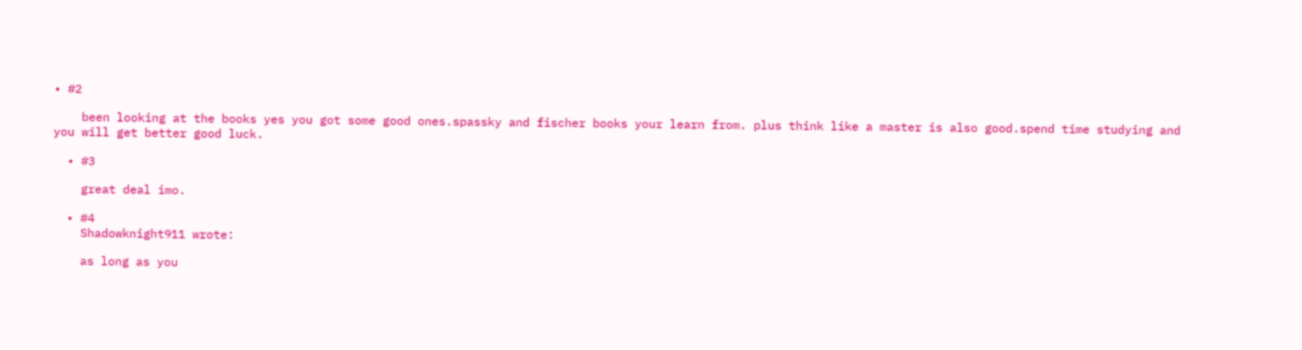• #2

    been looking at the books yes you got some good ones.spassky and fischer books your learn from. plus think like a master is also good.spend time studying and you will get better good luck.

  • #3

    great deal imo.

  • #4
    Shadowknight911 wrote:

    as long as you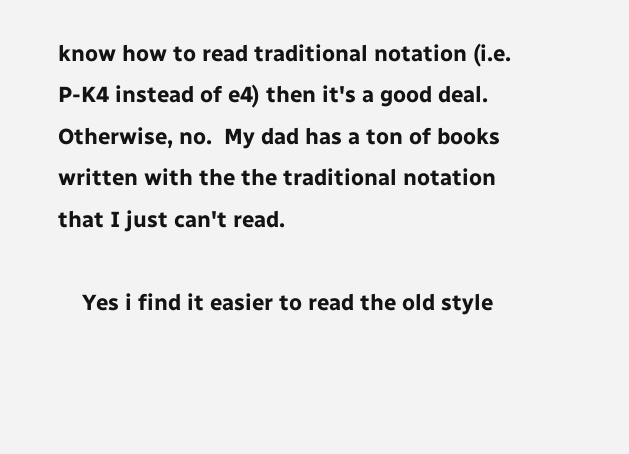know how to read traditional notation (i.e. P-K4 instead of e4) then it's a good deal.  Otherwise, no.  My dad has a ton of books written with the the traditional notation that I just can't read.

    Yes i find it easier to read the old style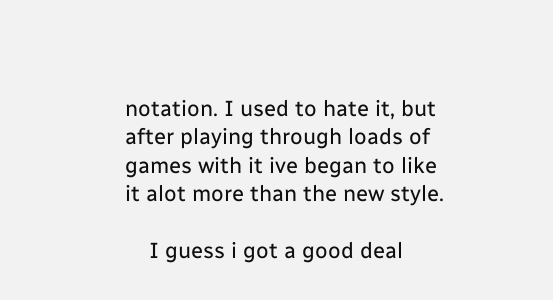notation. I used to hate it, but after playing through loads of games with it ive began to like it alot more than the new style.

    I guess i got a good deal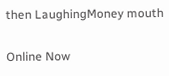then LaughingMoney mouth


Online Now